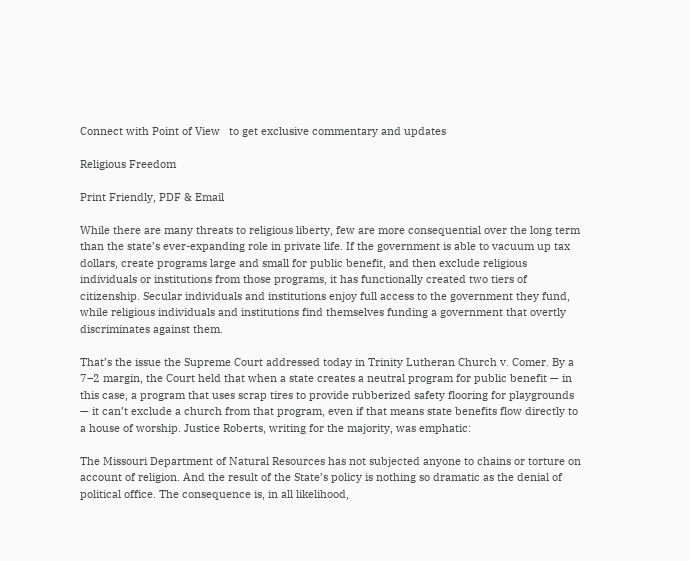Connect with Point of View   to get exclusive commentary and updates

Religious Freedom

Print Friendly, PDF & Email

While there are many threats to religious liberty, few are more consequential over the long term than the state’s ever-expanding role in private life. If the government is able to vacuum up tax dollars, create programs large and small for public benefit, and then exclude religious individuals or institutions from those programs, it has functionally created two tiers of citizenship. Secular individuals and institutions enjoy full access to the government they fund, while religious individuals and institutions find themselves funding a government that overtly discriminates against them.

That’s the issue the Supreme Court addressed today in Trinity Lutheran Church v. Comer. By a 7–2 margin, the Court held that when a state creates a neutral program for public benefit — in this case, a program that uses scrap tires to provide rubberized safety flooring for playgrounds — it can’t exclude a church from that program, even if that means state benefits flow directly to a house of worship. Justice Roberts, writing for the majority, was emphatic:

The Missouri Department of Natural Resources has not subjected anyone to chains or torture on account of religion. And the result of the State’s policy is nothing so dramatic as the denial of political office. The consequence is, in all likelihood,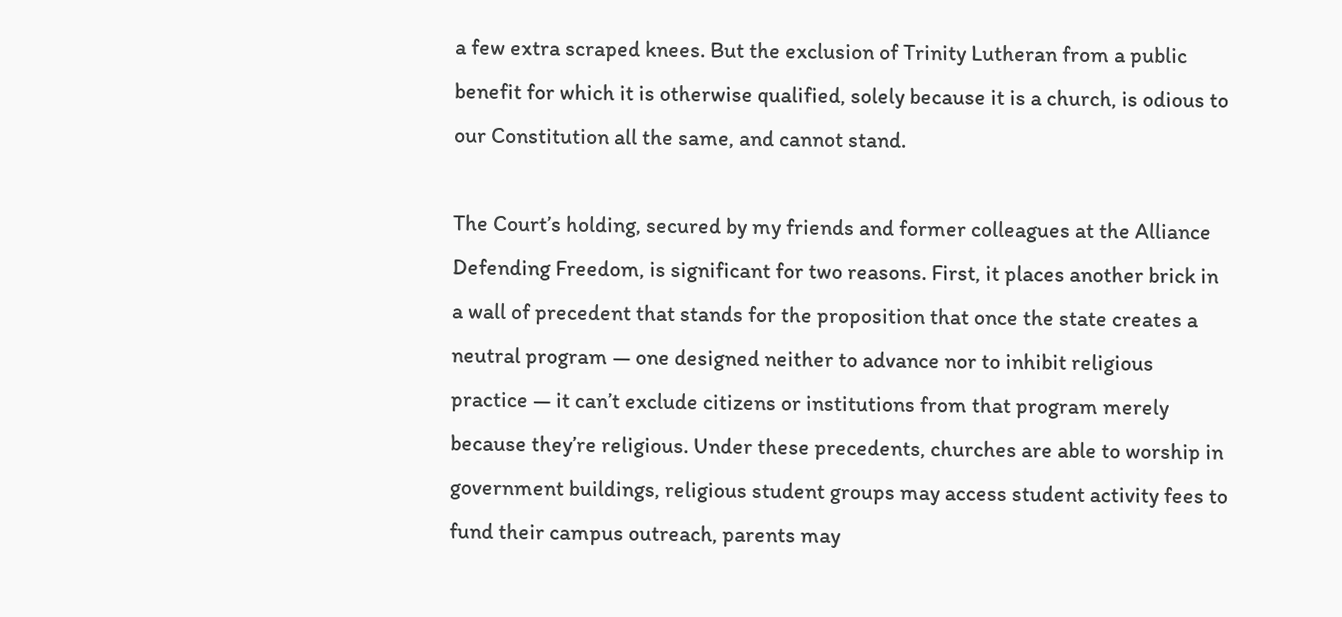a few extra scraped knees. But the exclusion of Trinity Lutheran from a public benefit for which it is otherwise qualified, solely because it is a church, is odious to our Constitution all the same, and cannot stand.

The Court’s holding, secured by my friends and former colleagues at the Alliance Defending Freedom, is significant for two reasons. First, it places another brick in a wall of precedent that stands for the proposition that once the state creates a neutral program — one designed neither to advance nor to inhibit religious practice — it can’t exclude citizens or institutions from that program merely because they’re religious. Under these precedents, churches are able to worship in government buildings, religious student groups may access student activity fees to fund their campus outreach, parents may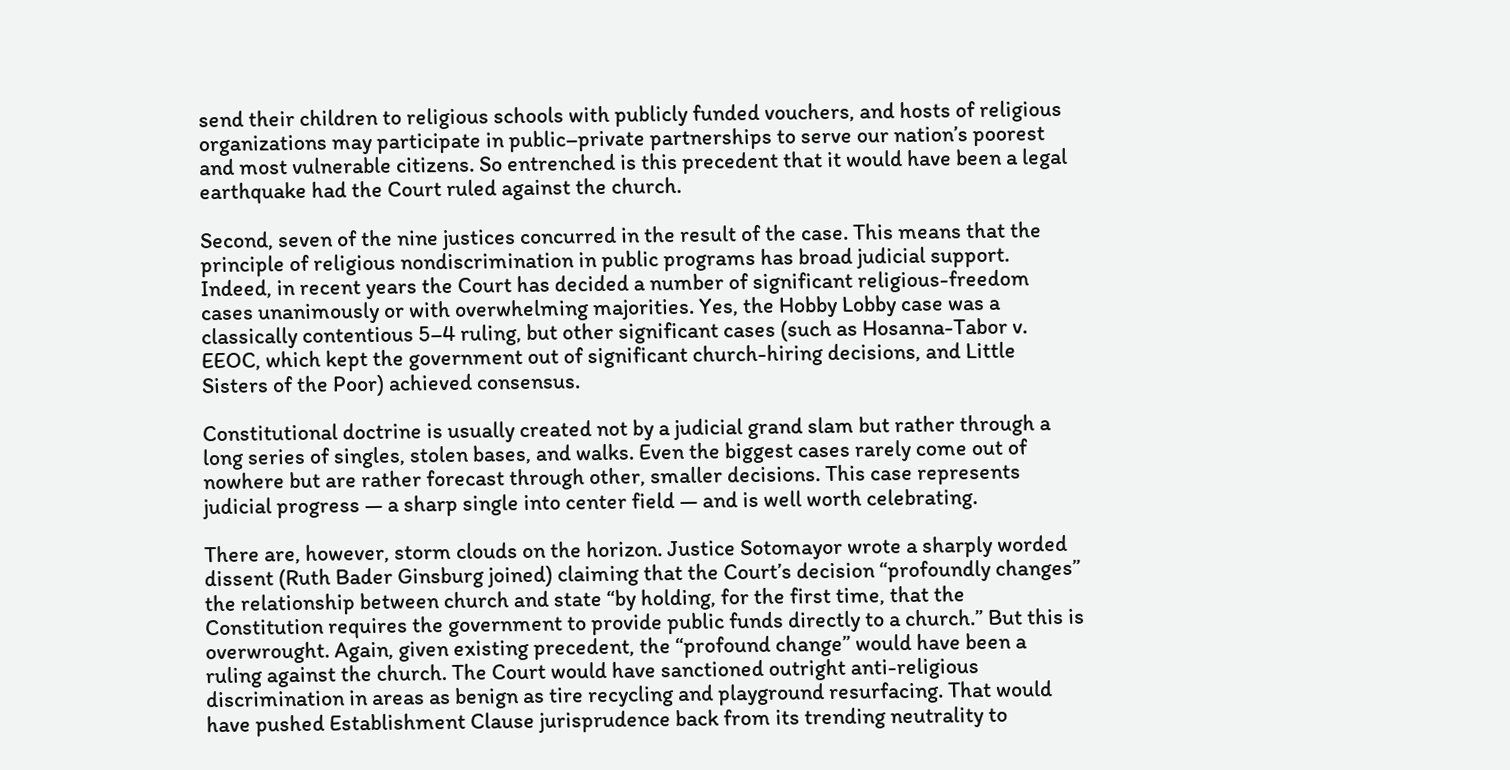send their children to religious schools with publicly funded vouchers, and hosts of religious organizations may participate in public–private partnerships to serve our nation’s poorest and most vulnerable citizens. So entrenched is this precedent that it would have been a legal earthquake had the Court ruled against the church.

Second, seven of the nine justices concurred in the result of the case. This means that the principle of religious nondiscrimination in public programs has broad judicial support. Indeed, in recent years the Court has decided a number of significant religious-freedom cases unanimously or with overwhelming majorities. Yes, the Hobby Lobby case was a classically contentious 5–4 ruling, but other significant cases (such as Hosanna-Tabor v. EEOC, which kept the government out of significant church-hiring decisions, and Little Sisters of the Poor) achieved consensus.

Constitutional doctrine is usually created not by a judicial grand slam but rather through a long series of singles, stolen bases, and walks. Even the biggest cases rarely come out of nowhere but are rather forecast through other, smaller decisions. This case represents judicial progress — a sharp single into center field — and is well worth celebrating.

There are, however, storm clouds on the horizon. Justice Sotomayor wrote a sharply worded dissent (Ruth Bader Ginsburg joined) claiming that the Court’s decision “profoundly changes” the relationship between church and state “by holding, for the first time, that the Constitution requires the government to provide public funds directly to a church.” But this is overwrought. Again, given existing precedent, the “profound change” would have been a ruling against the church. The Court would have sanctioned outright anti-religious discrimination in areas as benign as tire recycling and playground resurfacing. That would have pushed Establishment Clause jurisprudence back from its trending neutrality to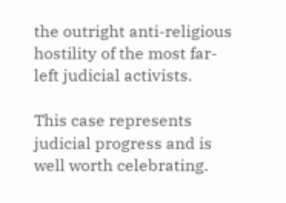the outright anti-religious hostility of the most far-left judicial activists.

This case represents judicial progress and is well worth celebrating.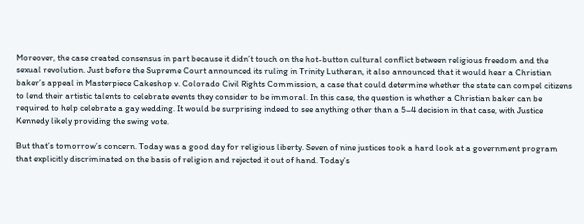Moreover, the case created consensus in part because it didn’t touch on the hot-button cultural conflict between religious freedom and the sexual revolution. Just before the Supreme Court announced its ruling in Trinity Lutheran, it also announced that it would hear a Christian baker’s appeal in Masterpiece Cakeshop v. Colorado Civil Rights Commission, a case that could determine whether the state can compel citizens to lend their artistic talents to celebrate events they consider to be immoral. In this case, the question is whether a Christian baker can be required to help celebrate a gay wedding. It would be surprising indeed to see anything other than a 5–4 decision in that case, with Justice Kennedy likely providing the swing vote.

But that’s tomorrow’s concern. Today was a good day for religious liberty. Seven of nine justices took a hard look at a government program that explicitly discriminated on the basis of religion and rejected it out of hand. Today’s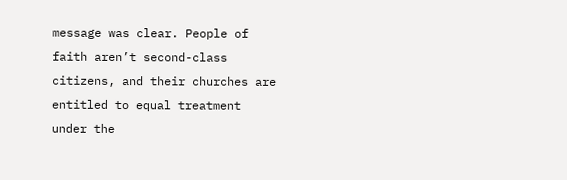message was clear. People of faith aren’t second-class citizens, and their churches are entitled to equal treatment under the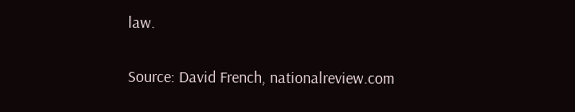law.

Source: David French, nationalreview.com